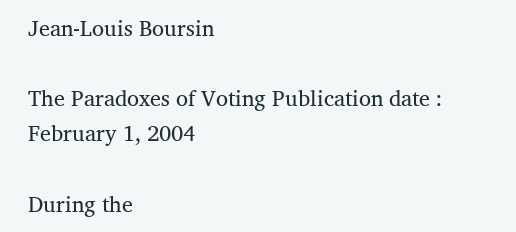Jean-Louis Boursin

The Paradoxes of Voting Publication date : February 1, 2004

During the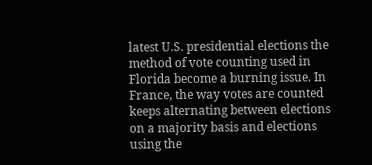latest U.S. presidential elections the method of vote counting used in Florida become a burning issue. In France, the way votes are counted keeps alternating between elections on a majority basis and elections using the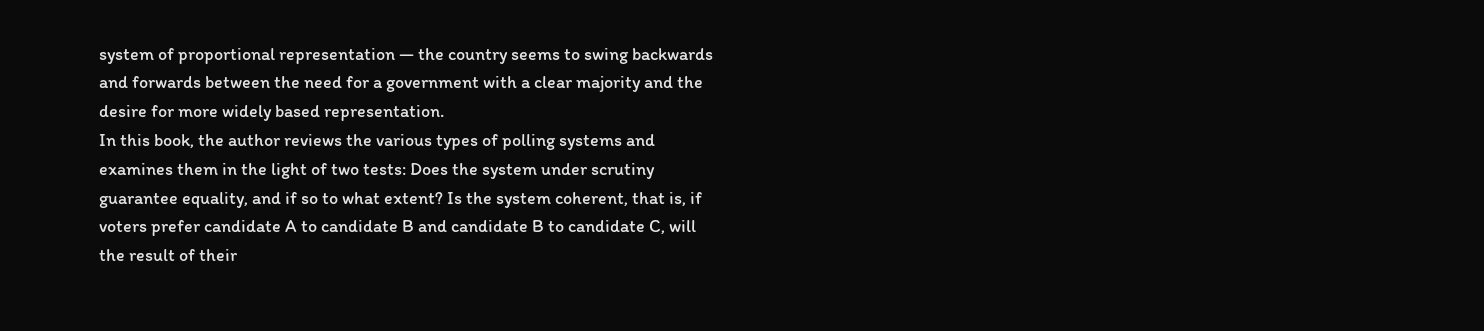system of proportional representation — the country seems to swing backwards and forwards between the need for a government with a clear majority and the desire for more widely based representation.
In this book, the author reviews the various types of polling systems and examines them in the light of two tests: Does the system under scrutiny guarantee equality, and if so to what extent? Is the system coherent, that is, if voters prefer candidate A to candidate B and candidate B to candidate C, will the result of their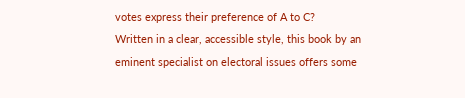votes express their preference of A to C?
Written in a clear, accessible style, this book by an eminent specialist on electoral issues offers some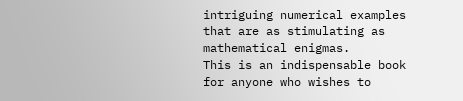intriguing numerical examples that are as stimulating as mathematical enigmas.
This is an indispensable book for anyone who wishes to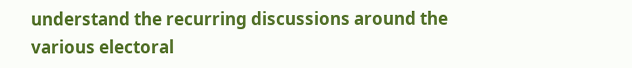understand the recurring discussions around the various electoral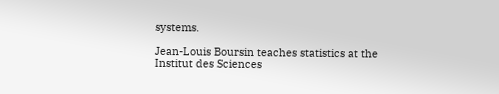systems.

Jean-Louis Boursin teaches statistics at the Institut des Sciences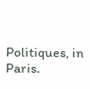Politiques, in Paris.